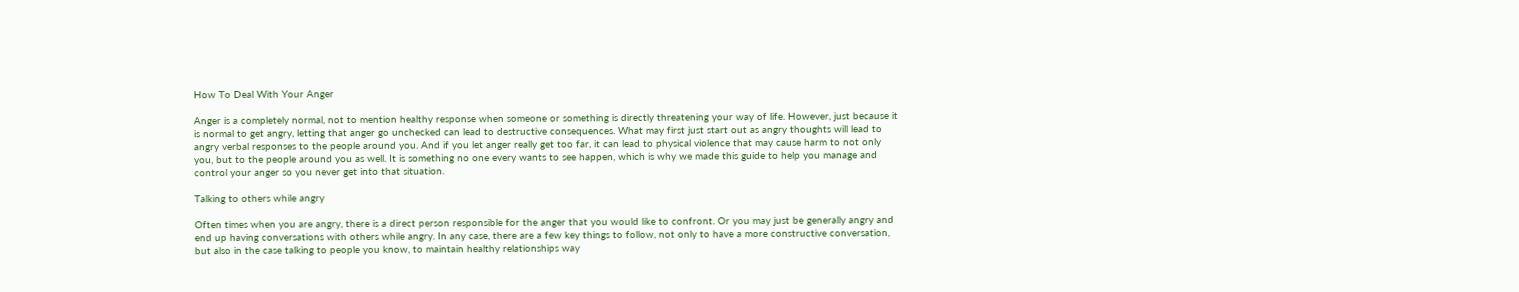How To Deal With Your Anger

Anger is a completely normal, not to mention healthy response when someone or something is directly threatening your way of life. However, just because it is normal to get angry, letting that anger go unchecked can lead to destructive consequences. What may first just start out as angry thoughts will lead to angry verbal responses to the people around you. And if you let anger really get too far, it can lead to physical violence that may cause harm to not only you, but to the people around you as well. It is something no one every wants to see happen, which is why we made this guide to help you manage and control your anger so you never get into that situation.

Talking to others while angry

Often times when you are angry, there is a direct person responsible for the anger that you would like to confront. Or you may just be generally angry and end up having conversations with others while angry. In any case, there are a few key things to follow, not only to have a more constructive conversation, but also in the case talking to people you know, to maintain healthy relationships way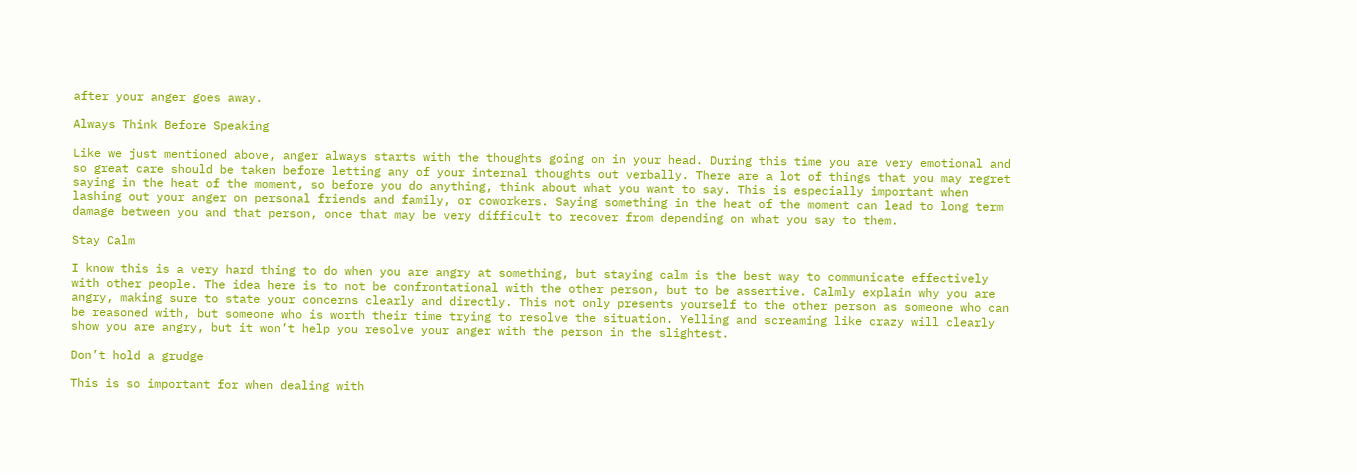after your anger goes away.

Always Think Before Speaking

Like we just mentioned above, anger always starts with the thoughts going on in your head. During this time you are very emotional and so great care should be taken before letting any of your internal thoughts out verbally. There are a lot of things that you may regret saying in the heat of the moment, so before you do anything, think about what you want to say. This is especially important when lashing out your anger on personal friends and family, or coworkers. Saying something in the heat of the moment can lead to long term damage between you and that person, once that may be very difficult to recover from depending on what you say to them.

Stay Calm

I know this is a very hard thing to do when you are angry at something, but staying calm is the best way to communicate effectively with other people. The idea here is to not be confrontational with the other person, but to be assertive. Calmly explain why you are angry, making sure to state your concerns clearly and directly. This not only presents yourself to the other person as someone who can be reasoned with, but someone who is worth their time trying to resolve the situation. Yelling and screaming like crazy will clearly show you are angry, but it won’t help you resolve your anger with the person in the slightest.

Don’t hold a grudge

This is so important for when dealing with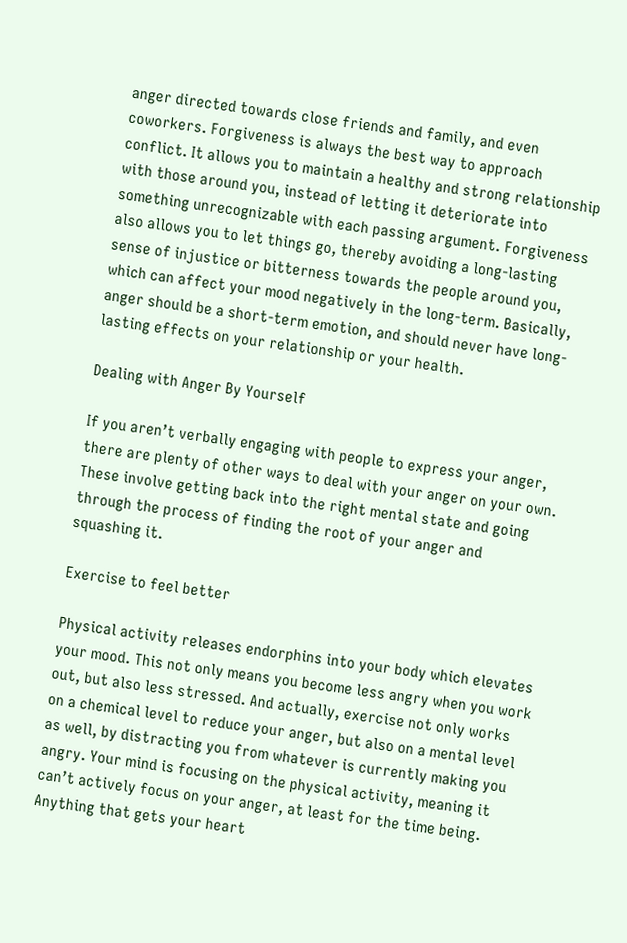anger directed towards close friends and family, and even coworkers. Forgiveness is always the best way to approach conflict. It allows you to maintain a healthy and strong relationship with those around you, instead of letting it deteriorate into something unrecognizable with each passing argument. Forgiveness also allows you to let things go, thereby avoiding a long-lasting sense of injustice or bitterness towards the people around you, which can affect your mood negatively in the long-term. Basically, anger should be a short-term emotion, and should never have long-lasting effects on your relationship or your health.

Dealing with Anger By Yourself

If you aren’t verbally engaging with people to express your anger, there are plenty of other ways to deal with your anger on your own. These involve getting back into the right mental state and going through the process of finding the root of your anger and squashing it.

Exercise to feel better

Physical activity releases endorphins into your body which elevates your mood. This not only means you become less angry when you work out, but also less stressed. And actually, exercise not only works on a chemical level to reduce your anger, but also on a mental level as well, by distracting you from whatever is currently making you angry. Your mind is focusing on the physical activity, meaning it can’t actively focus on your anger, at least for the time being. Anything that gets your heart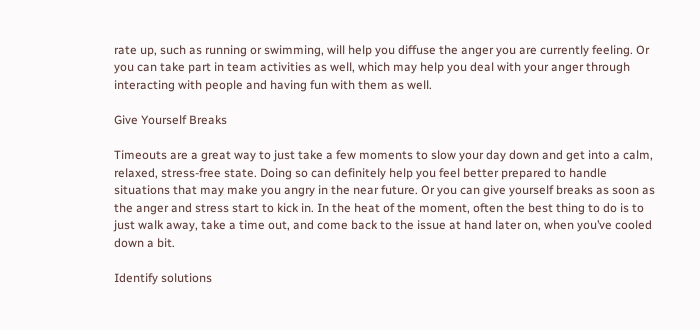rate up, such as running or swimming, will help you diffuse the anger you are currently feeling. Or you can take part in team activities as well, which may help you deal with your anger through interacting with people and having fun with them as well.

Give Yourself Breaks

Timeouts are a great way to just take a few moments to slow your day down and get into a calm, relaxed, stress-free state. Doing so can definitely help you feel better prepared to handle situations that may make you angry in the near future. Or you can give yourself breaks as soon as the anger and stress start to kick in. In the heat of the moment, often the best thing to do is to just walk away, take a time out, and come back to the issue at hand later on, when you’ve cooled down a bit.

Identify solutions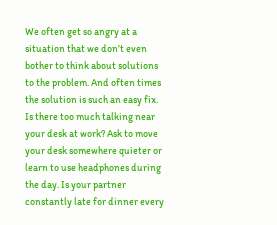We often get so angry at a situation that we don’t even bother to think about solutions to the problem. And often times the solution is such an easy fix. Is there too much talking near your desk at work? Ask to move your desk somewhere quieter or learn to use headphones during the day. Is your partner constantly late for dinner every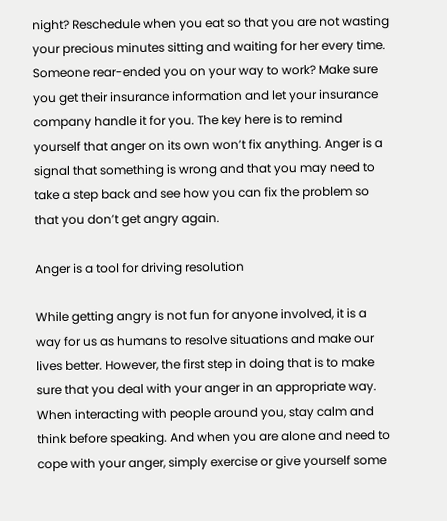night? Reschedule when you eat so that you are not wasting your precious minutes sitting and waiting for her every time. Someone rear-ended you on your way to work? Make sure you get their insurance information and let your insurance company handle it for you. The key here is to remind yourself that anger on its own won’t fix anything. Anger is a signal that something is wrong and that you may need to take a step back and see how you can fix the problem so that you don’t get angry again.

Anger is a tool for driving resolution

While getting angry is not fun for anyone involved, it is a way for us as humans to resolve situations and make our lives better. However, the first step in doing that is to make sure that you deal with your anger in an appropriate way. When interacting with people around you, stay calm and think before speaking. And when you are alone and need to cope with your anger, simply exercise or give yourself some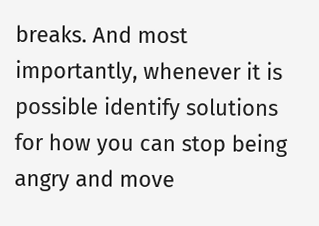breaks. And most importantly, whenever it is possible identify solutions for how you can stop being angry and move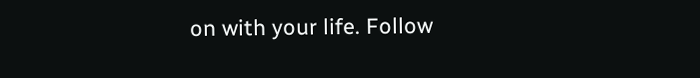on with your life. Follow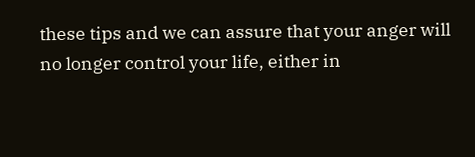these tips and we can assure that your anger will no longer control your life, either in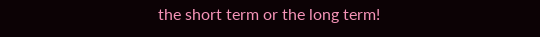the short term or the long term!